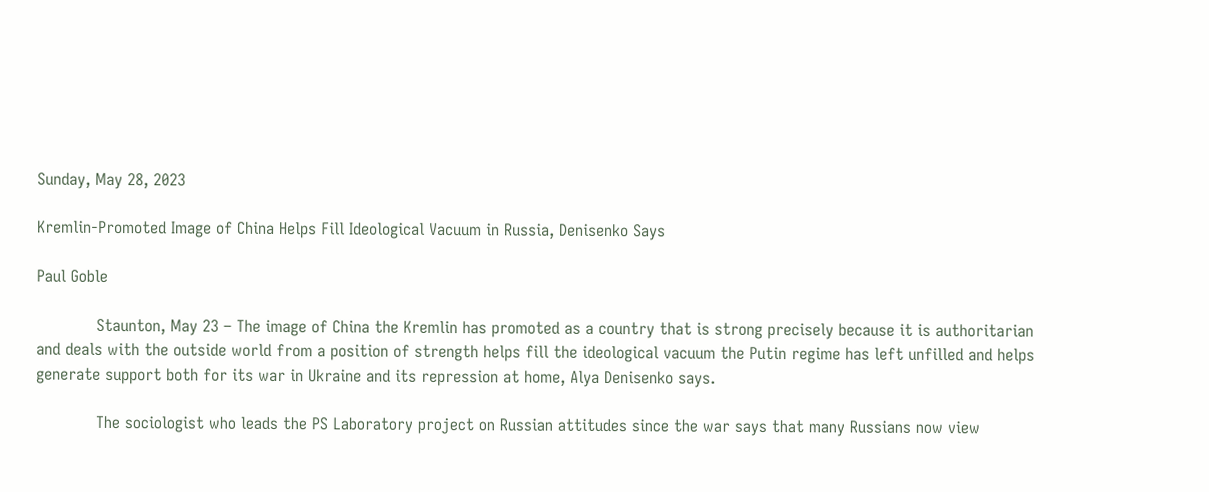Sunday, May 28, 2023

Kremlin-Promoted Image of China Helps Fill Ideological Vacuum in Russia, Denisenko Says

Paul Goble

            Staunton, May 23 – The image of China the Kremlin has promoted as a country that is strong precisely because it is authoritarian and deals with the outside world from a position of strength helps fill the ideological vacuum the Putin regime has left unfilled and helps generate support both for its war in Ukraine and its repression at home, Alya Denisenko says.

            The sociologist who leads the PS Laboratory project on Russian attitudes since the war says that many Russians now view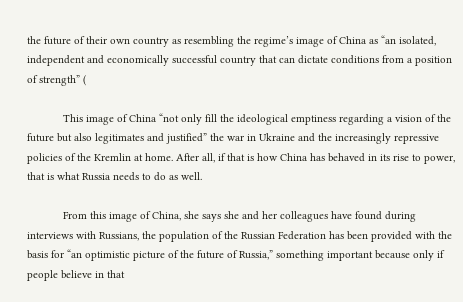the future of their own country as resembling the regime’s image of China as “an isolated, independent and economically successful country that can dictate conditions from a position of strength” (

            This image of China “not only fill the ideological emptiness regarding a vision of the future but also legitimates and justified” the war in Ukraine and the increasingly repressive policies of the Kremlin at home. After all, if that is how China has behaved in its rise to power, that is what Russia needs to do as well.

            From this image of China, she says she and her colleagues have found during interviews with Russians, the population of the Russian Federation has been provided with the basis for “an optimistic picture of the future of Russia,” something important because only if people believe in that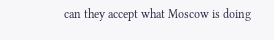can they accept what Moscow is doing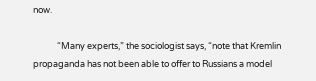now.

            “Many experts,” the sociologist says, “note that Kremlin propaganda has not been able to offer to Russians a model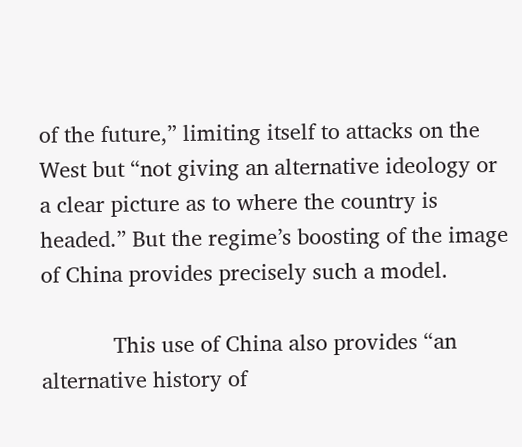of the future,” limiting itself to attacks on the West but “not giving an alternative ideology or a clear picture as to where the country is headed.” But the regime’s boosting of the image of China provides precisely such a model.

            This use of China also provides “an alternative history of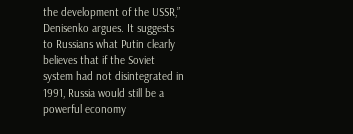the development of the USSR,” Denisenko argues. It suggests to Russians what Putin clearly believes that if the Soviet system had not disintegrated in 1991, Russia would still be a powerful economy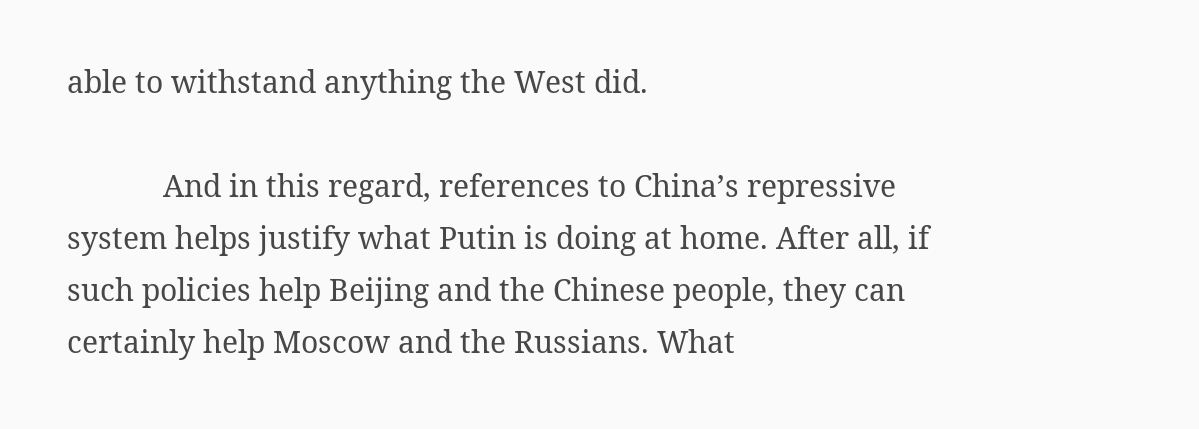able to withstand anything the West did.

            And in this regard, references to China’s repressive system helps justify what Putin is doing at home. After all, if such policies help Beijing and the Chinese people, they can certainly help Moscow and the Russians. What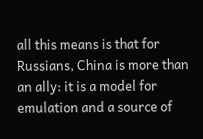all this means is that for Russians, China is more than an ally: it is a model for emulation and a source of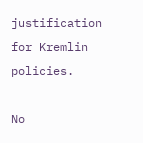justification for Kremlin policies.

No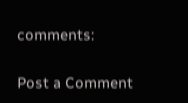comments:

Post a Comment